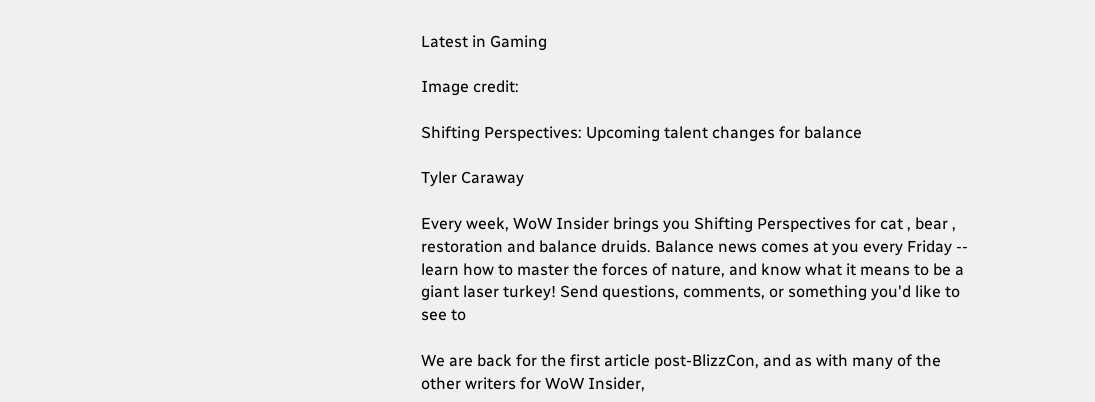Latest in Gaming

Image credit:

Shifting Perspectives: Upcoming talent changes for balance

Tyler Caraway

Every week, WoW Insider brings you Shifting Perspectives for cat , bear , restoration and balance druids. Balance news comes at you every Friday -- learn how to master the forces of nature, and know what it means to be a giant laser turkey! Send questions, comments, or something you'd like to see to

We are back for the first article post-BlizzCon, and as with many of the other writers for WoW Insider,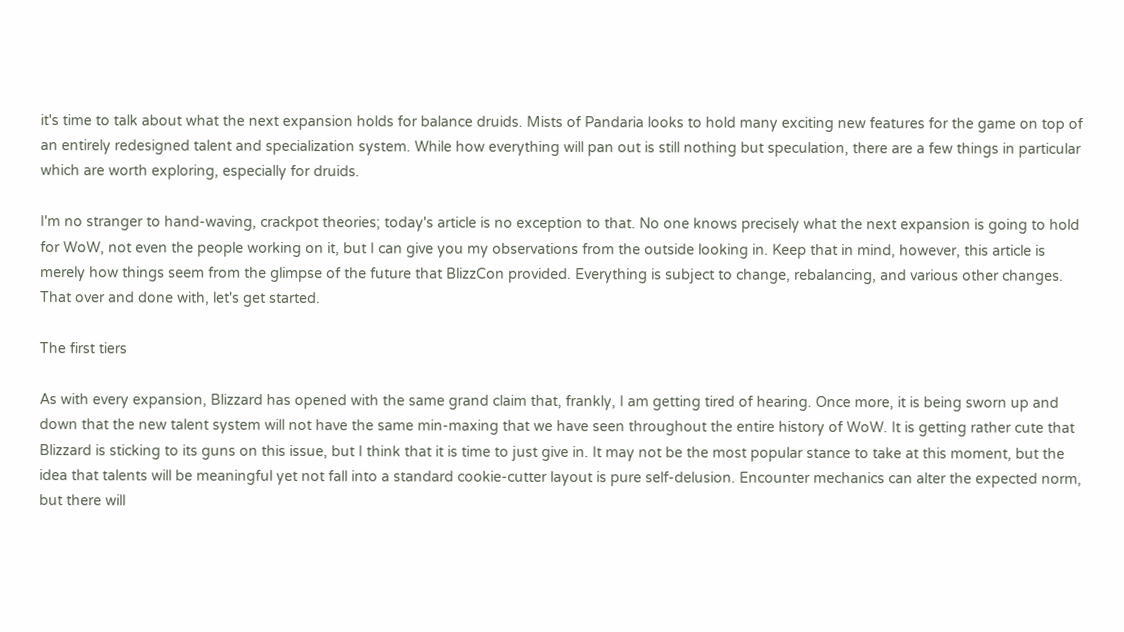it's time to talk about what the next expansion holds for balance druids. Mists of Pandaria looks to hold many exciting new features for the game on top of an entirely redesigned talent and specialization system. While how everything will pan out is still nothing but speculation, there are a few things in particular which are worth exploring, especially for druids.

I'm no stranger to hand-waving, crackpot theories; today's article is no exception to that. No one knows precisely what the next expansion is going to hold for WoW, not even the people working on it, but I can give you my observations from the outside looking in. Keep that in mind, however, this article is merely how things seem from the glimpse of the future that BlizzCon provided. Everything is subject to change, rebalancing, and various other changes. That over and done with, let's get started.

The first tiers

As with every expansion, Blizzard has opened with the same grand claim that, frankly, I am getting tired of hearing. Once more, it is being sworn up and down that the new talent system will not have the same min-maxing that we have seen throughout the entire history of WoW. It is getting rather cute that Blizzard is sticking to its guns on this issue, but I think that it is time to just give in. It may not be the most popular stance to take at this moment, but the idea that talents will be meaningful yet not fall into a standard cookie-cutter layout is pure self-delusion. Encounter mechanics can alter the expected norm, but there will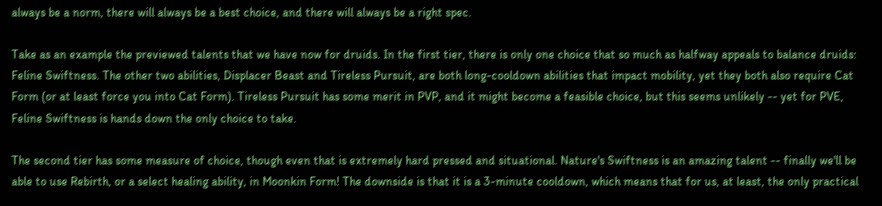always be a norm, there will always be a best choice, and there will always be a right spec.

Take as an example the previewed talents that we have now for druids. In the first tier, there is only one choice that so much as halfway appeals to balance druids: Feline Swiftness. The other two abilities, Displacer Beast and Tireless Pursuit, are both long-cooldown abilities that impact mobility, yet they both also require Cat Form (or at least force you into Cat Form). Tireless Pursuit has some merit in PVP, and it might become a feasible choice, but this seems unlikely -- yet for PVE, Feline Swiftness is hands down the only choice to take.

The second tier has some measure of choice, though even that is extremely hard pressed and situational. Nature's Swiftness is an amazing talent -- finally we'll be able to use Rebirth, or a select healing ability, in Moonkin Form! The downside is that it is a 3-minute cooldown, which means that for us, at least, the only practical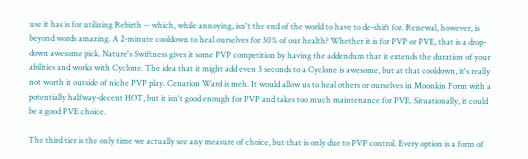use it has is for utilizing Rebirth -- which, while annoying, isn't the end of the world to have to de-shift for. Renewal, however, is beyond words amazing. A 2-minute cooldown to heal ourselves for 30% of our health? Whether it is for PVP or PVE, that is a drop-down awesome pick. Nature's Swiftness gives it some PVP competition by having the addendum that it extends the duration of your abilities and works with Cyclone. The idea that it might add even 3 seconds to a Cyclone is awesome, but at that cooldown, it's really not worth it outside of niche PVP play. Cenarion Ward is meh. It would allow us to heal others or ourselves in Moonkin Form with a potentially halfway-decent HOT, but it isn't good enough for PVP and takes too much maintenance for PVE. Situationally, it could be a good PVE choice.

The third tier is the only time we actually see any measure of choice, but that is only due to PVP control. Every option is a form of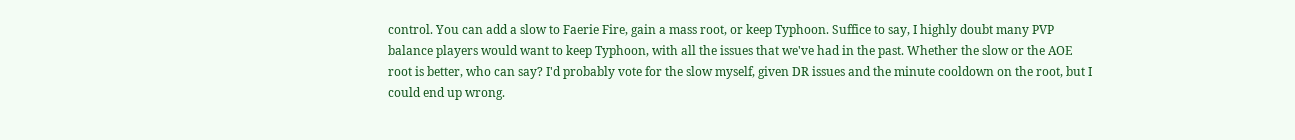control. You can add a slow to Faerie Fire, gain a mass root, or keep Typhoon. Suffice to say, I highly doubt many PVP balance players would want to keep Typhoon, with all the issues that we've had in the past. Whether the slow or the AOE root is better, who can say? I'd probably vote for the slow myself, given DR issues and the minute cooldown on the root, but I could end up wrong.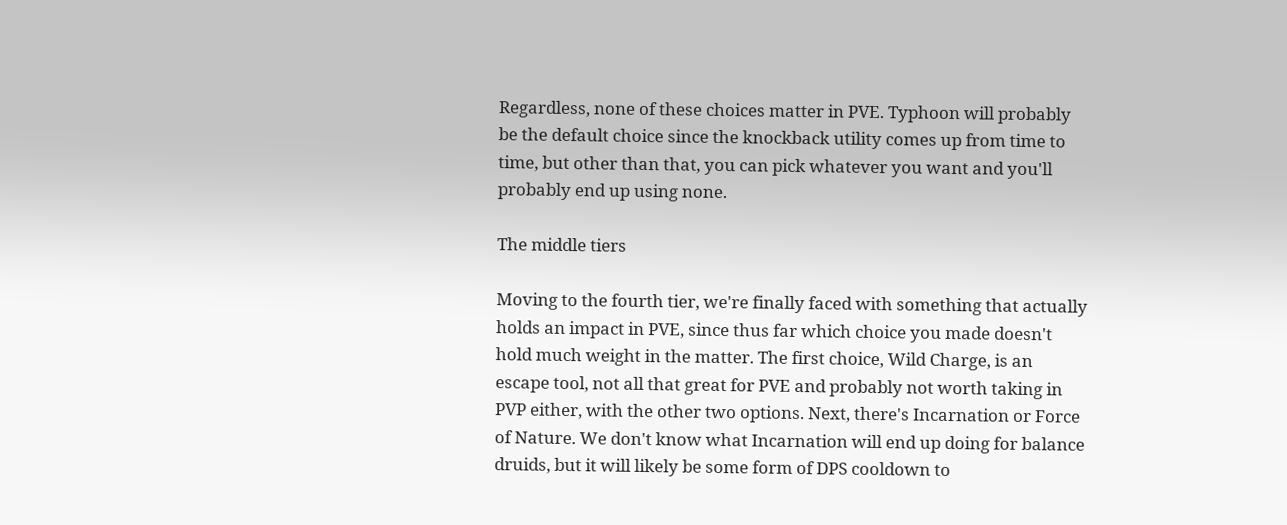Regardless, none of these choices matter in PVE. Typhoon will probably be the default choice since the knockback utility comes up from time to time, but other than that, you can pick whatever you want and you'll probably end up using none.

The middle tiers

Moving to the fourth tier, we're finally faced with something that actually holds an impact in PVE, since thus far which choice you made doesn't hold much weight in the matter. The first choice, Wild Charge, is an escape tool, not all that great for PVE and probably not worth taking in PVP either, with the other two options. Next, there's Incarnation or Force of Nature. We don't know what Incarnation will end up doing for balance druids, but it will likely be some form of DPS cooldown to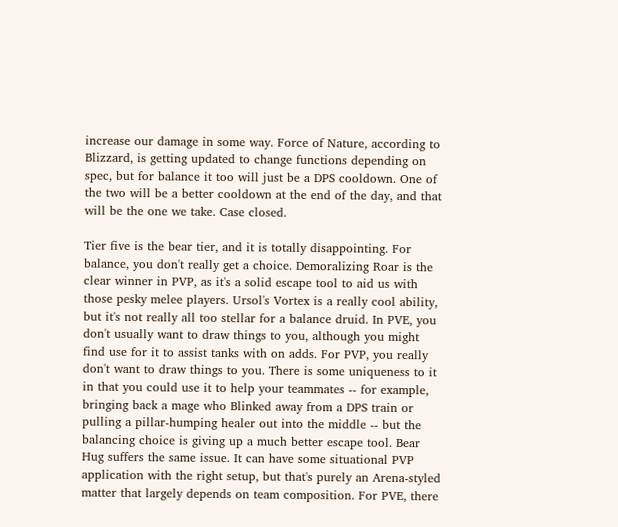increase our damage in some way. Force of Nature, according to Blizzard, is getting updated to change functions depending on spec, but for balance it too will just be a DPS cooldown. One of the two will be a better cooldown at the end of the day, and that will be the one we take. Case closed.

Tier five is the bear tier, and it is totally disappointing. For balance, you don't really get a choice. Demoralizing Roar is the clear winner in PVP, as it's a solid escape tool to aid us with those pesky melee players. Ursol's Vortex is a really cool ability, but it's not really all too stellar for a balance druid. In PVE, you don't usually want to draw things to you, although you might find use for it to assist tanks with on adds. For PVP, you really don't want to draw things to you. There is some uniqueness to it in that you could use it to help your teammates -- for example, bringing back a mage who Blinked away from a DPS train or pulling a pillar-humping healer out into the middle -- but the balancing choice is giving up a much better escape tool. Bear Hug suffers the same issue. It can have some situational PVP application with the right setup, but that's purely an Arena-styled matter that largely depends on team composition. For PVE, there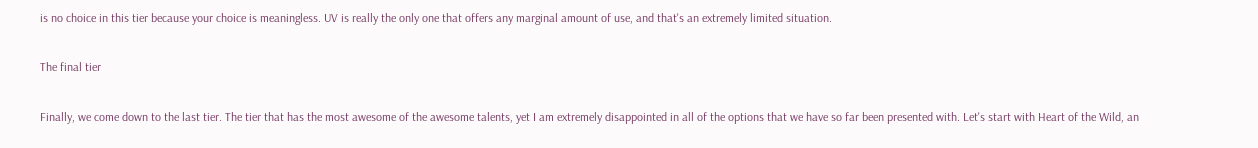is no choice in this tier because your choice is meaningless. UV is really the only one that offers any marginal amount of use, and that's an extremely limited situation.

The final tier

Finally, we come down to the last tier. The tier that has the most awesome of the awesome talents, yet I am extremely disappointed in all of the options that we have so far been presented with. Let's start with Heart of the Wild, an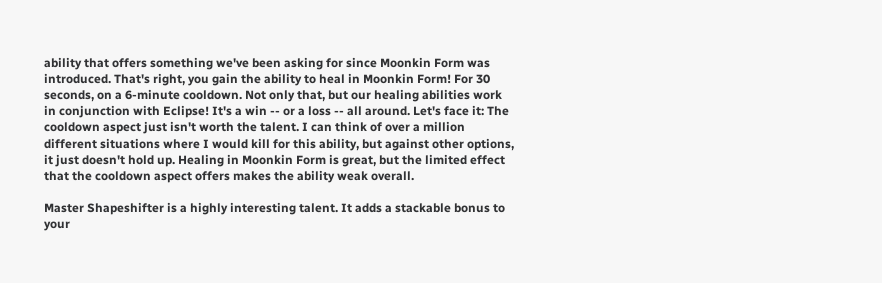ability that offers something we've been asking for since Moonkin Form was introduced. That's right, you gain the ability to heal in Moonkin Form! For 30 seconds, on a 6-minute cooldown. Not only that, but our healing abilities work in conjunction with Eclipse! It's a win -- or a loss -- all around. Let's face it: The cooldown aspect just isn't worth the talent. I can think of over a million different situations where I would kill for this ability, but against other options, it just doesn't hold up. Healing in Moonkin Form is great, but the limited effect that the cooldown aspect offers makes the ability weak overall.

Master Shapeshifter is a highly interesting talent. It adds a stackable bonus to your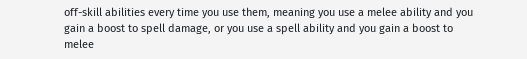off-skill abilities every time you use them, meaning you use a melee ability and you gain a boost to spell damage, or you use a spell ability and you gain a boost to melee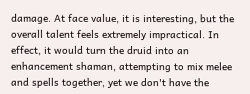damage. At face value, it is interesting, but the overall talent feels extremely impractical. In effect, it would turn the druid into an enhancement shaman, attempting to mix melee and spells together, yet we don't have the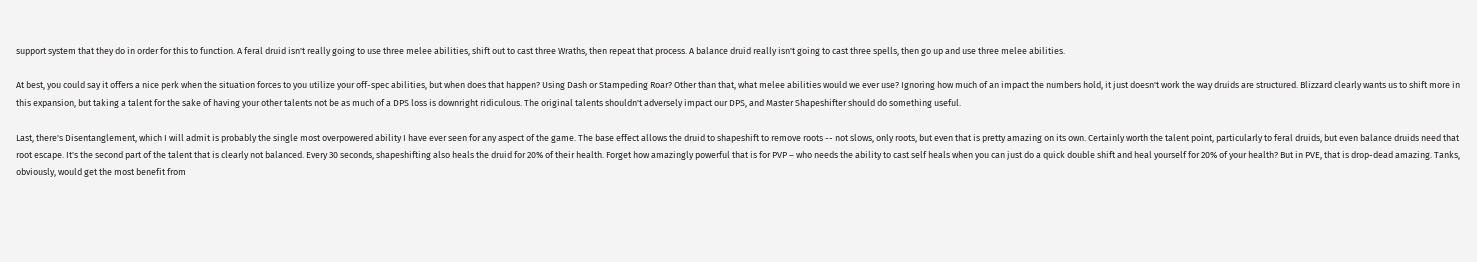support system that they do in order for this to function. A feral druid isn't really going to use three melee abilities, shift out to cast three Wraths, then repeat that process. A balance druid really isn't going to cast three spells, then go up and use three melee abilities.

At best, you could say it offers a nice perk when the situation forces to you utilize your off-spec abilities, but when does that happen? Using Dash or Stampeding Roar? Other than that, what melee abilities would we ever use? Ignoring how much of an impact the numbers hold, it just doesn't work the way druids are structured. Blizzard clearly wants us to shift more in this expansion, but taking a talent for the sake of having your other talents not be as much of a DPS loss is downright ridiculous. The original talents shouldn't adversely impact our DPS, and Master Shapeshifter should do something useful.

Last, there's Disentanglement, which I will admit is probably the single most overpowered ability I have ever seen for any aspect of the game. The base effect allows the druid to shapeshift to remove roots -- not slows, only roots, but even that is pretty amazing on its own. Certainly worth the talent point, particularly to feral druids, but even balance druids need that root escape. It's the second part of the talent that is clearly not balanced. Every 30 seconds, shapeshifting also heals the druid for 20% of their health. Forget how amazingly powerful that is for PVP – who needs the ability to cast self heals when you can just do a quick double shift and heal yourself for 20% of your health? But in PVE, that is drop-dead amazing. Tanks, obviously, would get the most benefit from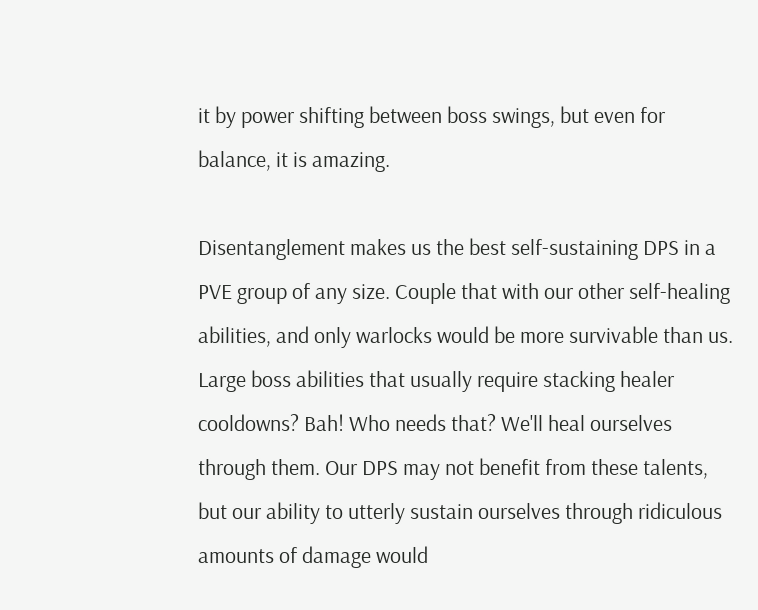it by power shifting between boss swings, but even for balance, it is amazing.

Disentanglement makes us the best self-sustaining DPS in a PVE group of any size. Couple that with our other self-healing abilities, and only warlocks would be more survivable than us. Large boss abilities that usually require stacking healer cooldowns? Bah! Who needs that? We'll heal ourselves through them. Our DPS may not benefit from these talents, but our ability to utterly sustain ourselves through ridiculous amounts of damage would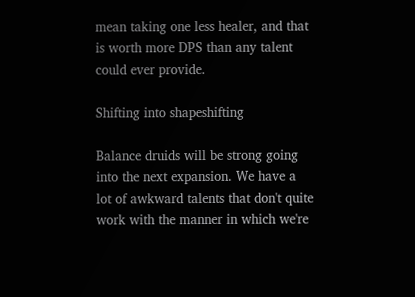mean taking one less healer, and that is worth more DPS than any talent could ever provide.

Shifting into shapeshifting

Balance druids will be strong going into the next expansion. We have a lot of awkward talents that don't quite work with the manner in which we're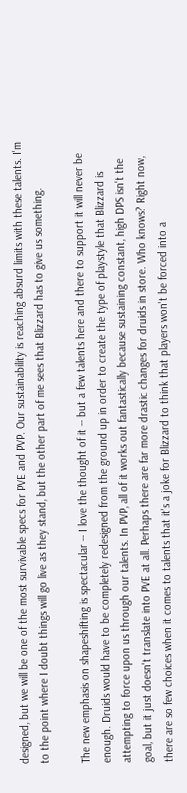designed, but we will be one of the most survivable specs for PVE and PVP. Our sustainability is reaching absurd limits with these talents. I'm to the point where I doubt things will go live as they stand, but the other part of me sees that Blizzard has to give us something.

The new emphasis on shapeshifting is spectacular -- I love the thought of it -- but a few talents here and there to support it will never be enough. Druids would have to be completely redesigned from the ground up in order to create the type of playstyle that Blizzard is attempting to force upon us through our talents. In PVP, all of it works out fantastically because sustaining constant, high DPS isn't the goal, but it just doesn't translate into PVE at all. Perhaps there are far more drastic changes for druids in store. Who knows? Right now, there are so few choices when it comes to talents that it's a joke for Blizzard to think that players won't be forced into a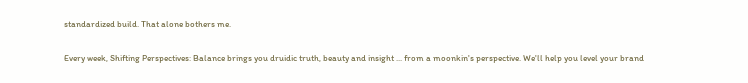standardized build. That alone bothers me.

Every week, Shifting Perspectives: Balance brings you druidic truth, beauty and insight ... from a moonkin's perspective. We'll help you level your brand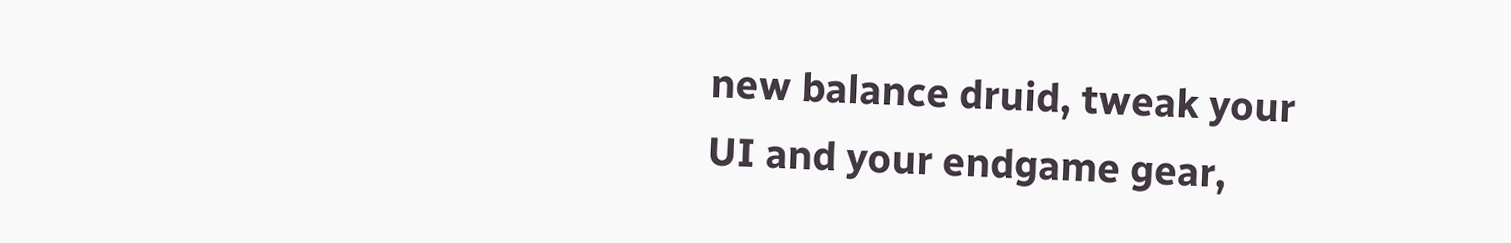new balance druid, tweak your UI and your endgame gear,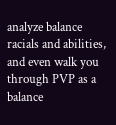analyze balance racials and abilities, and even walk you through PVP as a balance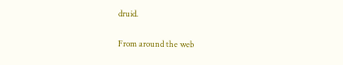druid.

From around the web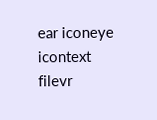ear iconeye icontext filevr